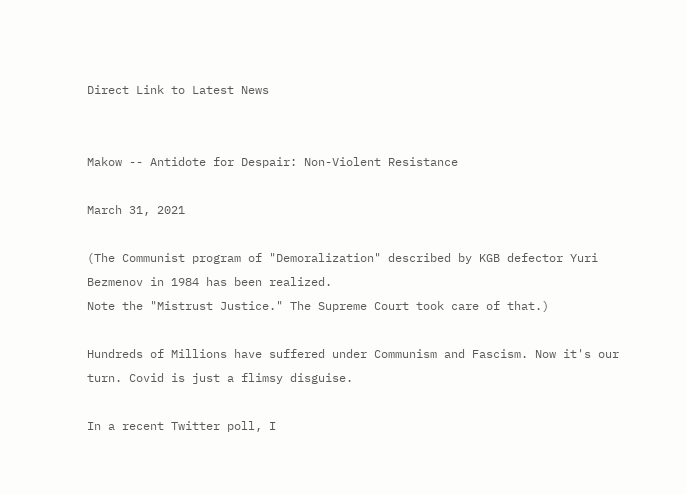Direct Link to Latest News


Makow -- Antidote for Despair: Non-Violent Resistance

March 31, 2021

(The Communist program of "Demoralization" described by KGB defector Yuri Bezmenov in 1984 has been realized.
Note the "Mistrust Justice." The Supreme Court took care of that.)

Hundreds of Millions have suffered under Communism and Fascism. Now it's our turn. Covid is just a flimsy disguise.

In a recent Twitter poll, I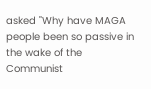asked "Why have MAGA people been so passive in the wake of the Communist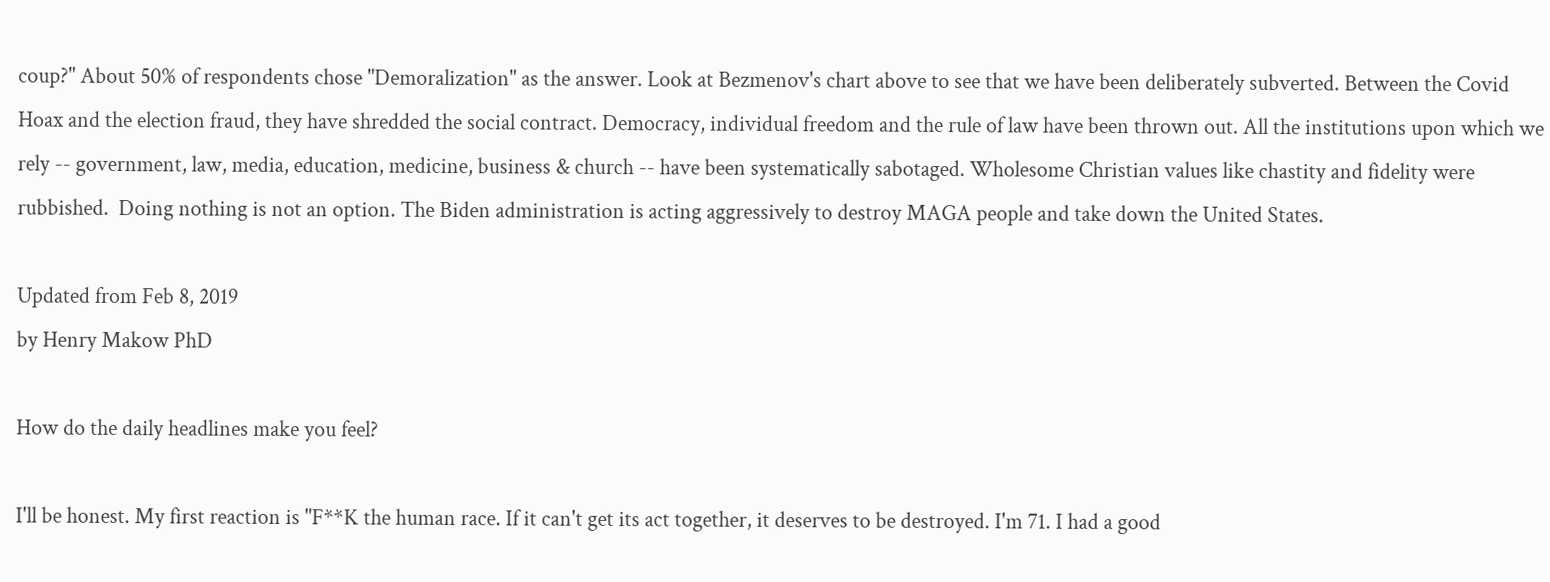coup?" About 50% of respondents chose "Demoralization" as the answer. Look at Bezmenov's chart above to see that we have been deliberately subverted. Between the Covid Hoax and the election fraud, they have shredded the social contract. Democracy, individual freedom and the rule of law have been thrown out. All the institutions upon which we rely -- government, law, media, education, medicine, business & church -- have been systematically sabotaged. Wholesome Christian values like chastity and fidelity were rubbished.  Doing nothing is not an option. The Biden administration is acting aggressively to destroy MAGA people and take down the United States.

Updated from Feb 8, 2019
by Henry Makow PhD

How do the daily headlines make you feel?

I'll be honest. My first reaction is "F**K the human race. If it can't get its act together, it deserves to be destroyed. I'm 71. I had a good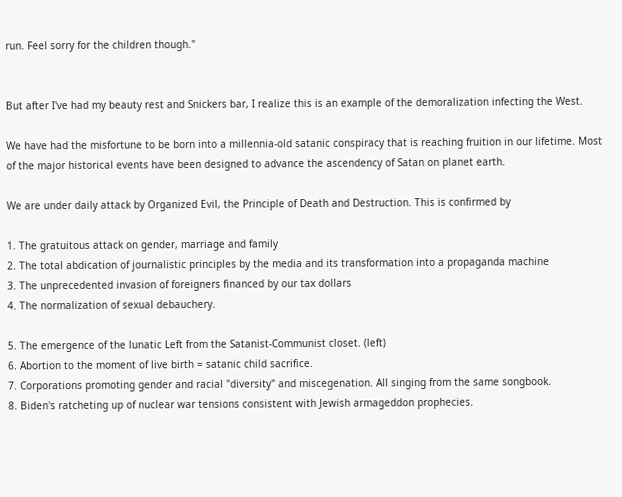run. Feel sorry for the children though."


But after I've had my beauty rest and Snickers bar, I realize this is an example of the demoralization infecting the West.

We have had the misfortune to be born into a millennia-old satanic conspiracy that is reaching fruition in our lifetime. Most of the major historical events have been designed to advance the ascendency of Satan on planet earth.

We are under daily attack by Organized Evil, the Principle of Death and Destruction. This is confirmed by

1. The gratuitous attack on gender, marriage and family
2. The total abdication of journalistic principles by the media and its transformation into a propaganda machine
3. The unprecedented invasion of foreigners financed by our tax dollars
4. The normalization of sexual debauchery.

5. The emergence of the lunatic Left from the Satanist-Communist closet. (left)
6. Abortion to the moment of live birth = satanic child sacrifice.
7. Corporations promoting gender and racial "diversity" and miscegenation. All singing from the same songbook.
8. Biden's ratcheting up of nuclear war tensions consistent with Jewish armageddon prophecies.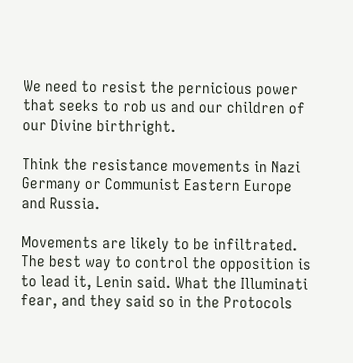We need to resist the pernicious power that seeks to rob us and our children of our Divine birthright.

Think the resistance movements in Nazi Germany or Communist Eastern Europe and Russia.

Movements are likely to be infiltrated. The best way to control the opposition is to lead it, Lenin said. What the Illuminati fear, and they said so in the Protocols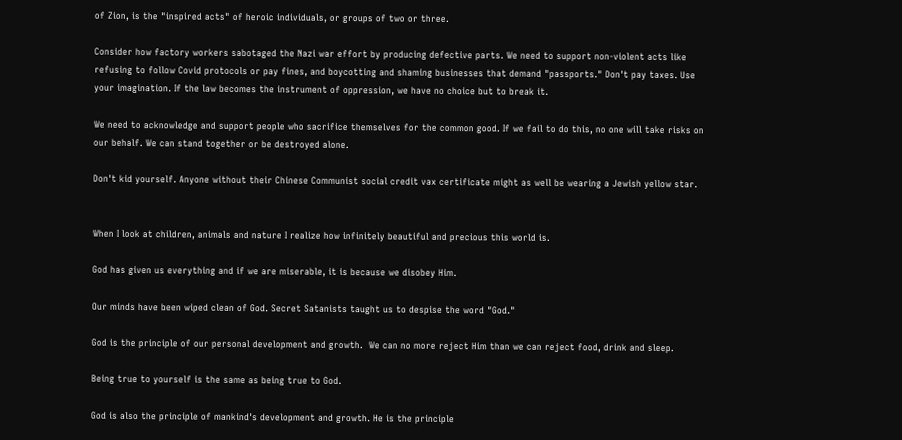of Zion, is the "inspired acts" of heroic individuals, or groups of two or three.

Consider how factory workers sabotaged the Nazi war effort by producing defective parts. We need to support non-violent acts like refusing to follow Covid protocols or pay fines, and boycotting and shaming businesses that demand "passports." Don't pay taxes. Use your imagination. If the law becomes the instrument of oppression, we have no choice but to break it.

We need to acknowledge and support people who sacrifice themselves for the common good. If we fail to do this, no one will take risks on our behalf. We can stand together or be destroyed alone.

Don't kid yourself. Anyone without their Chinese Communist social credit vax certificate might as well be wearing a Jewish yellow star.


When I look at children, animals and nature I realize how infinitely beautiful and precious this world is.

God has given us everything and if we are miserable, it is because we disobey Him.

Our minds have been wiped clean of God. Secret Satanists taught us to despise the word "God."

God is the principle of our personal development and growth.  We can no more reject Him than we can reject food, drink and sleep.

Being true to yourself is the same as being true to God.

God is also the principle of mankind's development and growth. He is the principle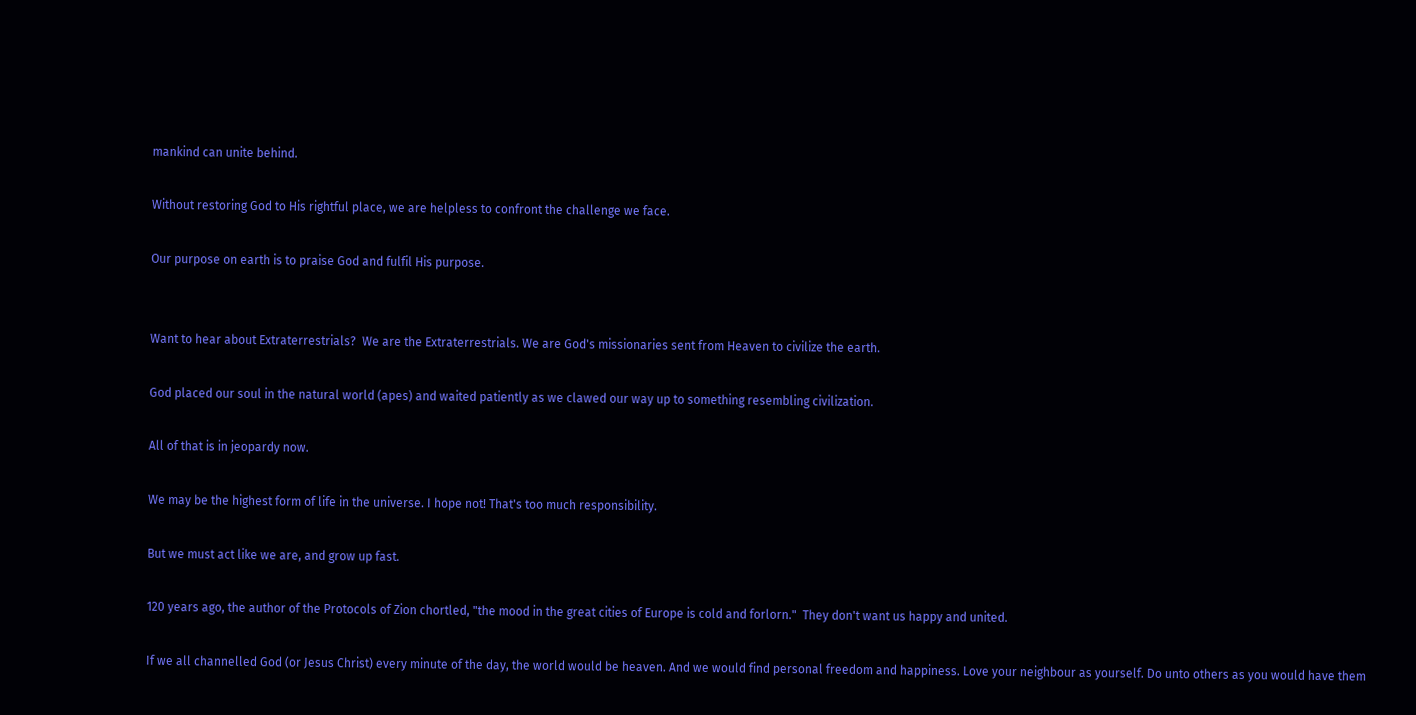mankind can unite behind.

Without restoring God to His rightful place, we are helpless to confront the challenge we face.

Our purpose on earth is to praise God and fulfil His purpose.


Want to hear about Extraterrestrials?  We are the Extraterrestrials. We are God's missionaries sent from Heaven to civilize the earth.

God placed our soul in the natural world (apes) and waited patiently as we clawed our way up to something resembling civilization.

All of that is in jeopardy now.

We may be the highest form of life in the universe. I hope not! That's too much responsibility.

But we must act like we are, and grow up fast.

120 years ago, the author of the Protocols of Zion chortled, "the mood in the great cities of Europe is cold and forlorn."  They don't want us happy and united.

If we all channelled God (or Jesus Christ) every minute of the day, the world would be heaven. And we would find personal freedom and happiness. Love your neighbour as yourself. Do unto others as you would have them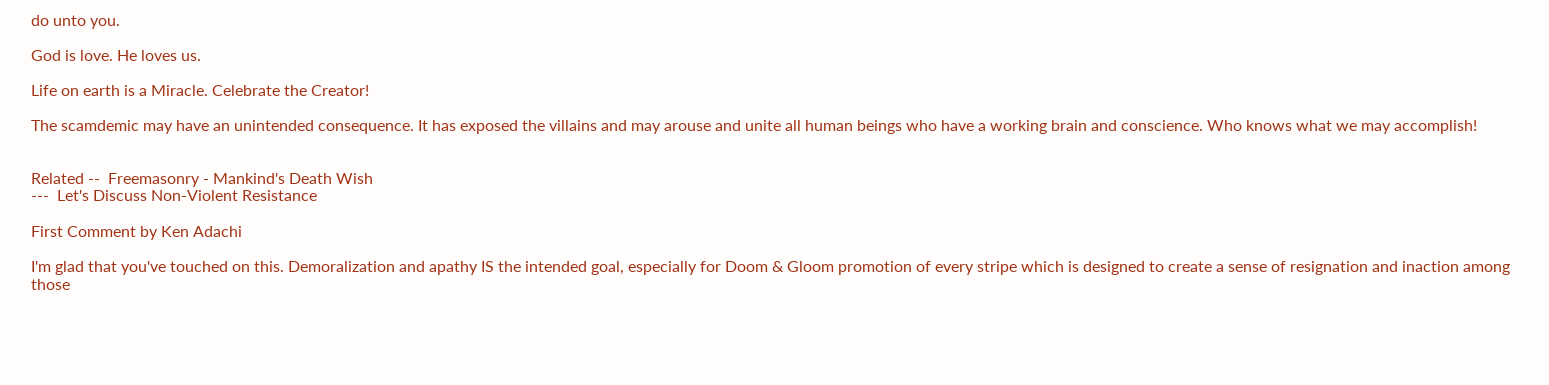do unto you.

God is love. He loves us.

Life on earth is a Miracle. Celebrate the Creator!

The scamdemic may have an unintended consequence. It has exposed the villains and may arouse and unite all human beings who have a working brain and conscience. Who knows what we may accomplish!


Related --  Freemasonry - Mankind's Death Wish
---  Let's Discuss Non-Violent Resistance

First Comment by Ken Adachi

I'm glad that you've touched on this. Demoralization and apathy IS the intended goal, especially for Doom & Gloom promotion of every stripe which is designed to create a sense of resignation and inaction among those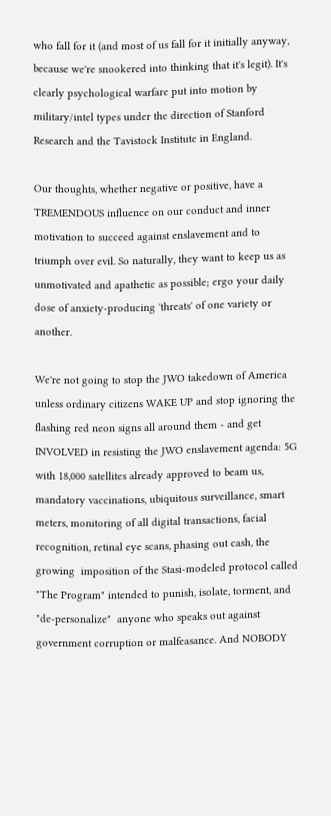who fall for it (and most of us fall for it initially anyway, because we're snookered into thinking that it's legit). It's clearly psychological warfare put into motion by military/intel types under the direction of Stanford Research and the Tavistock Institute in England.

Our thoughts, whether negative or positive, have a TREMENDOUS influence on our conduct and inner motivation to succeed against enslavement and to triumph over evil. So naturally, they want to keep us as unmotivated and apathetic as possible; ergo your daily dose of anxiety-producing 'threats' of one variety or another.

We're not going to stop the JWO takedown of America unless ordinary citizens WAKE UP and stop ignoring the flashing red neon signs all around them - and get INVOLVED in resisting the JWO enslavement agenda: 5G with 18,000 satellites already approved to beam us, mandatory vaccinations, ubiquitous surveillance, smart meters, monitoring of all digital transactions, facial recognition, retinal eye scans, phasing out cash, the growing  imposition of the Stasi-modeled protocol called "The Program" intended to punish, isolate, torment, and "de-personalize"  anyone who speaks out against government corruption or malfeasance. And NOBODY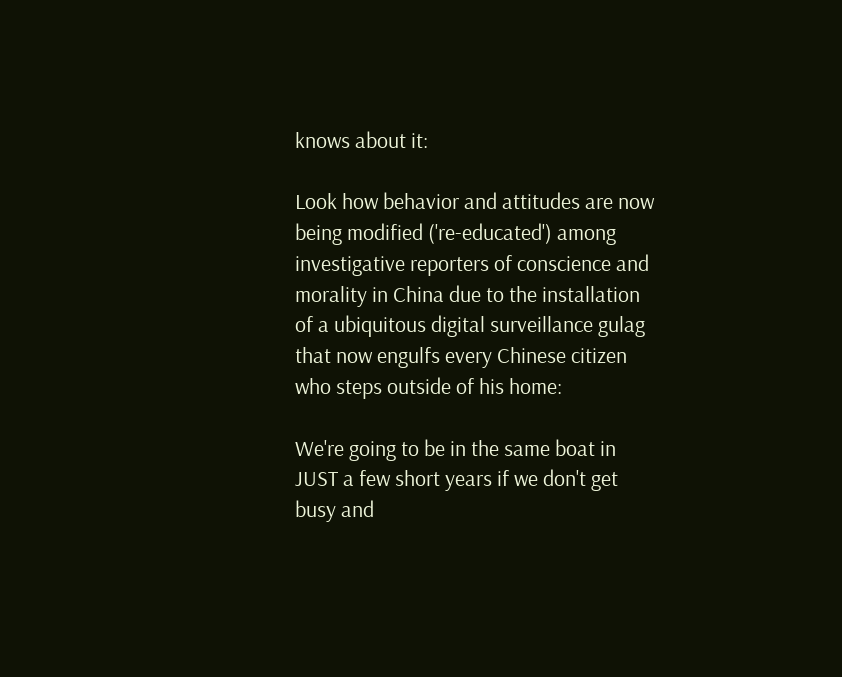knows about it:

Look how behavior and attitudes are now being modified ('re-educated') among investigative reporters of conscience and morality in China due to the installation of a ubiquitous digital surveillance gulag that now engulfs every Chinese citizen who steps outside of his home:

We're going to be in the same boat in JUST a few short years if we don't get busy and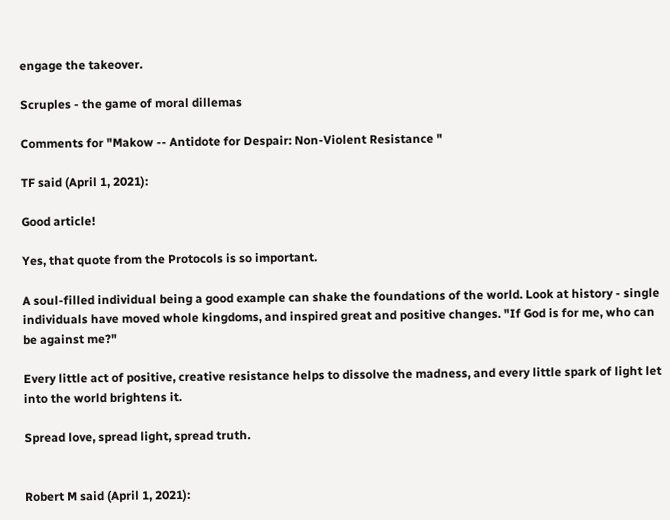engage the takeover.

Scruples - the game of moral dillemas

Comments for "Makow -- Antidote for Despair: Non-Violent Resistance "

TF said (April 1, 2021):

Good article!

Yes, that quote from the Protocols is so important.

A soul-filled individual being a good example can shake the foundations of the world. Look at history - single individuals have moved whole kingdoms, and inspired great and positive changes. "If God is for me, who can be against me?"

Every little act of positive, creative resistance helps to dissolve the madness, and every little spark of light let into the world brightens it.

Spread love, spread light, spread truth.


Robert M said (April 1, 2021):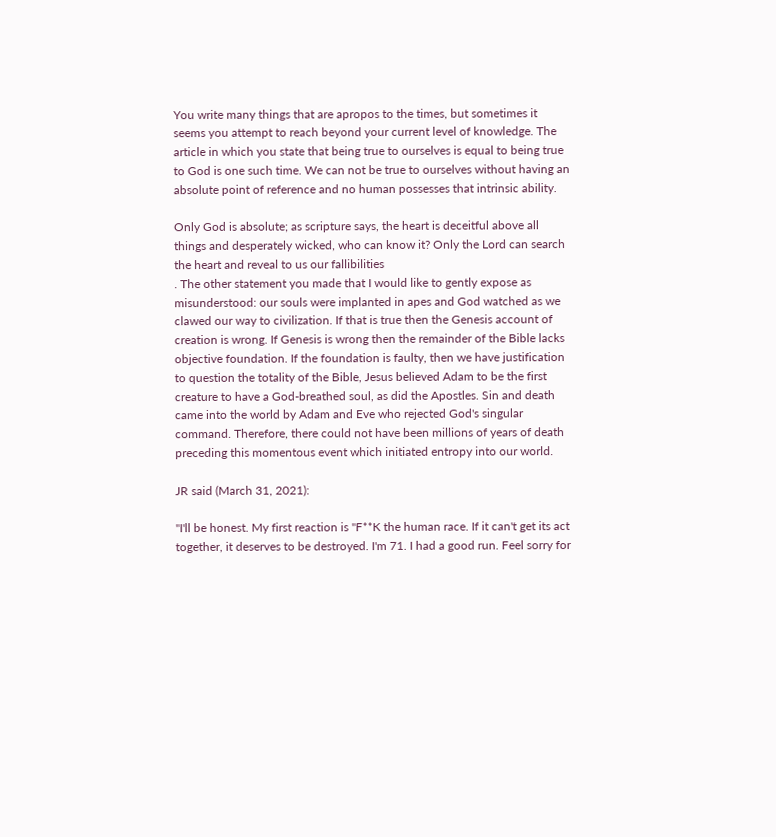You write many things that are apropos to the times, but sometimes it seems you attempt to reach beyond your current level of knowledge. The article in which you state that being true to ourselves is equal to being true to God is one such time. We can not be true to ourselves without having an absolute point of reference and no human possesses that intrinsic ability.

Only God is absolute; as scripture says, the heart is deceitful above all things and desperately wicked, who can know it? Only the Lord can search the heart and reveal to us our fallibilities
. The other statement you made that I would like to gently expose as misunderstood: our souls were implanted in apes and God watched as we clawed our way to civilization. If that is true then the Genesis account of creation is wrong. If Genesis is wrong then the remainder of the Bible lacks objective foundation. If the foundation is faulty, then we have justification to question the totality of the Bible, Jesus believed Adam to be the first creature to have a God-breathed soul, as did the Apostles. Sin and death came into the world by Adam and Eve who rejected God's singular command. Therefore, there could not have been millions of years of death preceding this momentous event which initiated entropy into our world.

JR said (March 31, 2021):

"I'll be honest. My first reaction is "F**K the human race. If it can't get its act together, it deserves to be destroyed. I'm 71. I had a good run. Feel sorry for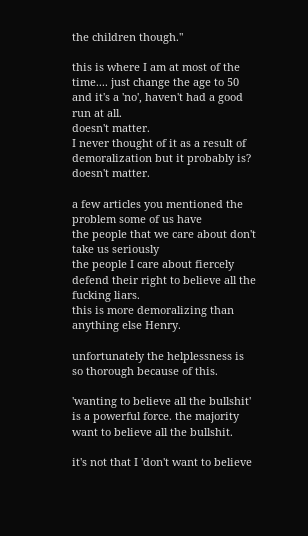the children though."

this is where I am at most of the time.... just change the age to 50 and it's a 'no', haven't had a good run at all.
doesn't matter.
I never thought of it as a result of demoralization but it probably is?
doesn't matter.

a few articles you mentioned the problem some of us have
the people that we care about don't take us seriously
the people I care about fiercely defend their right to believe all the fucking liars.
this is more demoralizing than anything else Henry.

unfortunately the helplessness is so thorough because of this.

'wanting to believe all the bullshit' is a powerful force. the majority want to believe all the bullshit.

it's not that I 'don't want to believe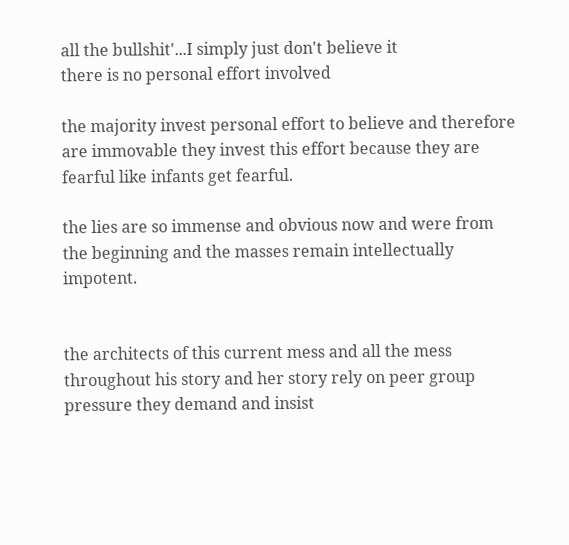all the bullshit'...I simply just don't believe it
there is no personal effort involved

the majority invest personal effort to believe and therefore are immovable they invest this effort because they are fearful like infants get fearful.

the lies are so immense and obvious now and were from the beginning and the masses remain intellectually impotent.


the architects of this current mess and all the mess throughout his story and her story rely on peer group pressure they demand and insist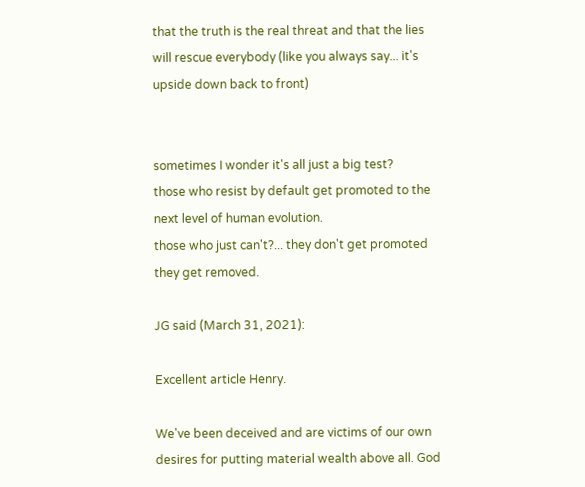that the truth is the real threat and that the lies will rescue everybody (like you always say... it's upside down back to front)


sometimes I wonder it's all just a big test?
those who resist by default get promoted to the next level of human evolution.
those who just can't?... they don't get promoted they get removed.

JG said (March 31, 2021):

Excellent article Henry.

We've been deceived and are victims of our own desires for putting material wealth above all. God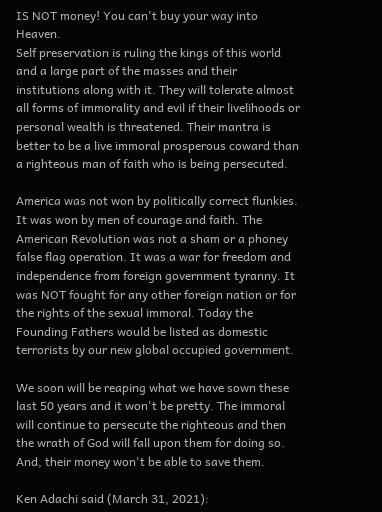IS NOT money! You can't buy your way into Heaven.
Self preservation is ruling the kings of this world and a large part of the masses and their institutions along with it. They will tolerate almost all forms of immorality and evil if their livelihoods or personal wealth is threatened. Their mantra is better to be a live immoral prosperous coward than a righteous man of faith who is being persecuted.

America was not won by politically correct flunkies. It was won by men of courage and faith. The American Revolution was not a sham or a phoney false flag operation. It was a war for freedom and independence from foreign government tyranny. It was NOT fought for any other foreign nation or for the rights of the sexual immoral. Today the Founding Fathers would be listed as domestic terrorists by our new global occupied government.

We soon will be reaping what we have sown these last 50 years and it won't be pretty. The immoral will continue to persecute the righteous and then the wrath of God will fall upon them for doing so. And, their money won't be able to save them.

Ken Adachi said (March 31, 2021):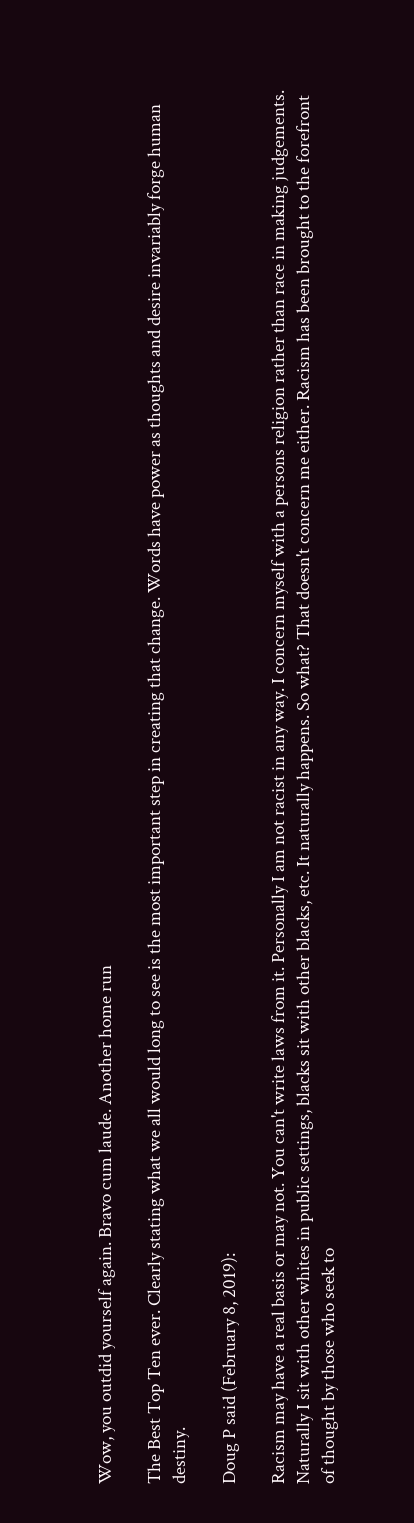Wow, you outdid yourself again. Bravo cum laude. Another home run

The Best Top Ten ever. Clearly stating what we all would long to see is the most important step in creating that change. Words have power as thoughts and desire invariably forge human destiny.

Doug P said (February 8, 2019):

Racism may have a real basis or may not. You can't write laws from it. Personally I am not racist in any way. I concern myself with a persons religion rather than race in making judgements. Naturally I sit with other whites in public settings, blacks sit with other blacks, etc. It naturally happens. So what? That doesn't concern me either. Racism has been brought to the forefront of thought by those who seek to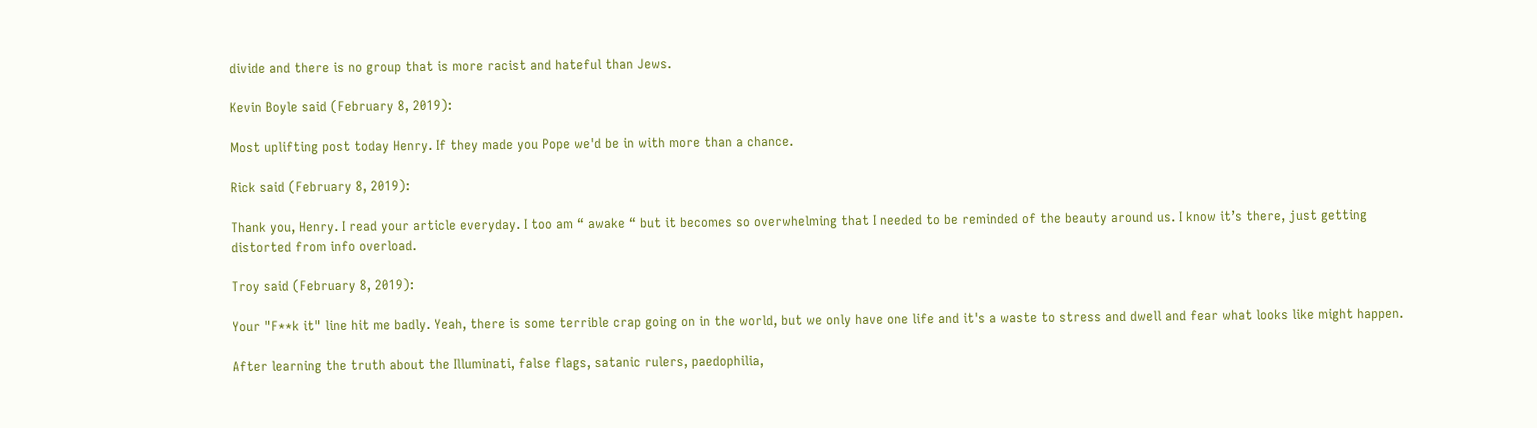divide and there is no group that is more racist and hateful than Jews.

Kevin Boyle said (February 8, 2019):

Most uplifting post today Henry. If they made you Pope we'd be in with more than a chance.

Rick said (February 8, 2019):

Thank you, Henry. I read your article everyday. I too am “ awake “ but it becomes so overwhelming that I needed to be reminded of the beauty around us. I know it’s there, just getting distorted from info overload.

Troy said (February 8, 2019):

Your "F**k it" line hit me badly. Yeah, there is some terrible crap going on in the world, but we only have one life and it's a waste to stress and dwell and fear what looks like might happen.

After learning the truth about the Illuminati, false flags, satanic rulers, paedophilia,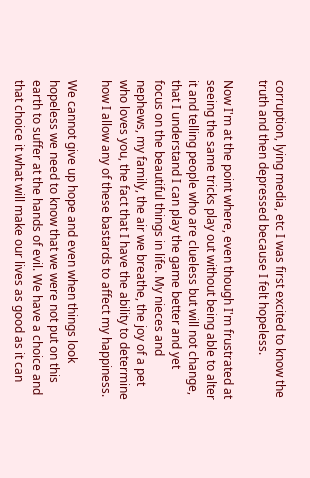corruption, lying media, etc I was first excited to know the truth and then depressed because I felt hopeless.

Now I'm at the point where, even though I'm frustrated at seeing the same tricks play out without being able to alter it and telling people who are clueless but will not change, that I understand I can play the game better and yet focus on the beautiful things in life. My nieces and nephews, my family, the air we breathe, the joy of a pet who loves you, the fact that I have the ability to determine how I allow any of these bastards to affect my happiness.

We cannot give up hope and even when things look hopeless we need to know that we were not put on this earth to suffer at the hands of evil. We have a choice and that choice it what will make our lives as good as it can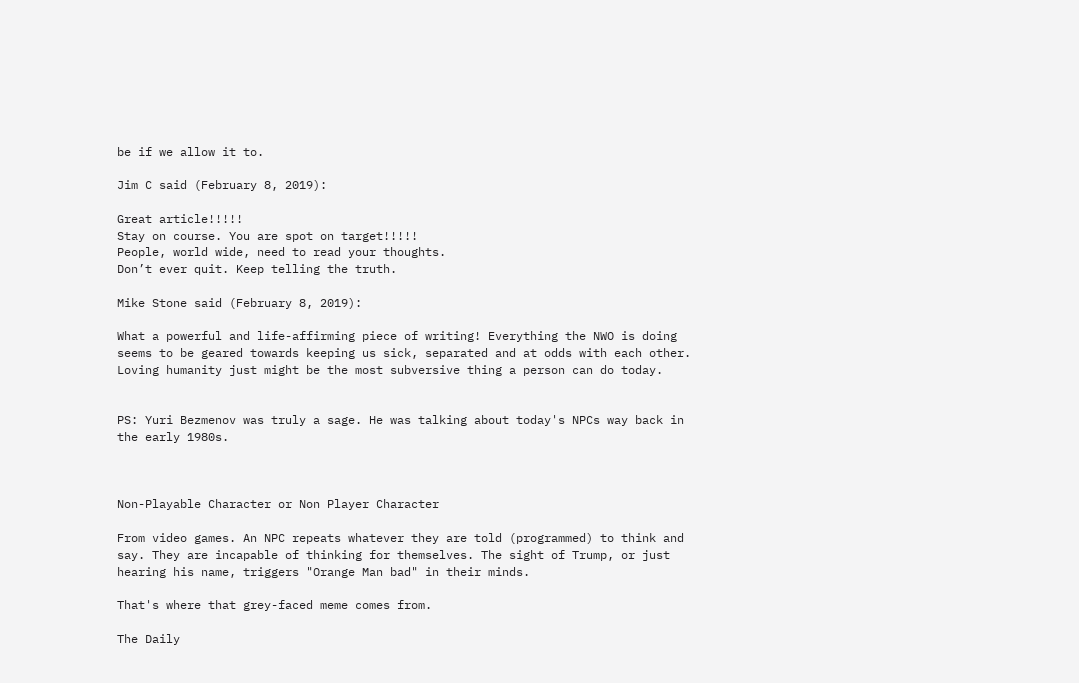be if we allow it to.

Jim C said (February 8, 2019):

Great article!!!!!
Stay on course. You are spot on target!!!!!
People, world wide, need to read your thoughts.
Don’t ever quit. Keep telling the truth.

Mike Stone said (February 8, 2019):

What a powerful and life-affirming piece of writing! Everything the NWO is doing seems to be geared towards keeping us sick, separated and at odds with each other. Loving humanity just might be the most subversive thing a person can do today.


PS: Yuri Bezmenov was truly a sage. He was talking about today's NPCs way back in the early 1980s.



Non-Playable Character or Non Player Character

From video games. An NPC repeats whatever they are told (programmed) to think and say. They are incapable of thinking for themselves. The sight of Trump, or just hearing his name, triggers "Orange Man bad" in their minds.

That's where that grey-faced meme comes from.

The Daily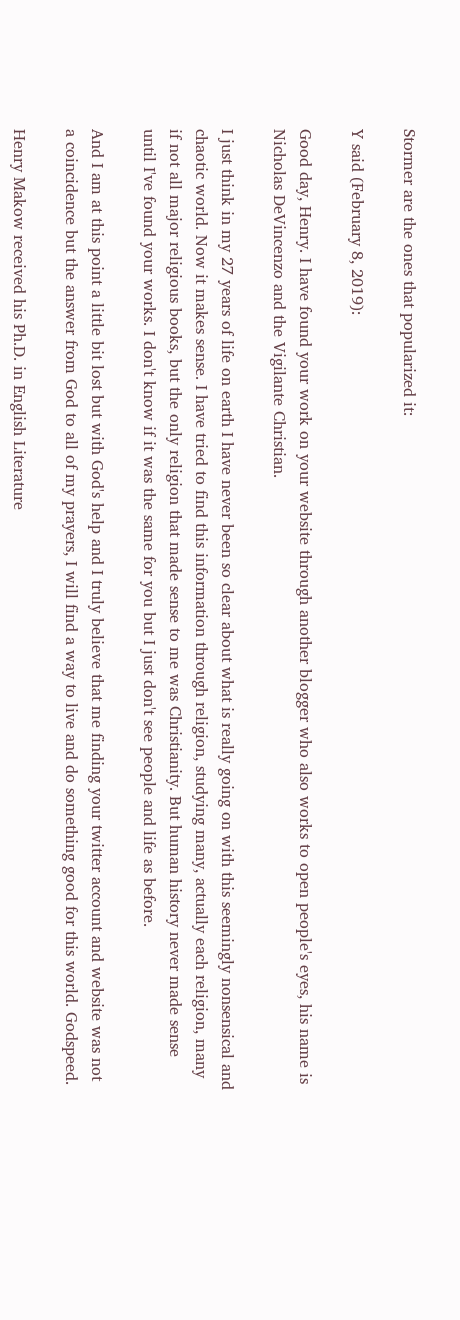Stormer are the ones that popularized it:

Y said (February 8, 2019):

Good day, Henry. I have found your work on your website through another blogger who also works to open people's eyes, his name is Nicholas DeVincenzo and the Vigilante Christian.

I just think in my 27 years of life on earth I have never been so clear about what is really going on with this seemingly nonsensical and chaotic world. Now it makes sense. I have tried to find this information through religion, studying many, actually each religion, many if not all major religious books, but the only religion that made sense to me was Christianity. But human history never made sense until I've found your works. I don't know if it was the same for you but I just don't see people and life as before.

And I am at this point a little bit lost but with God's help and I truly believe that me finding your twitter account and website was not a coincidence but the answer from God to all of my prayers, I will find a way to live and do something good for this world. Godspeed.

Henry Makow received his Ph.D. in English Literature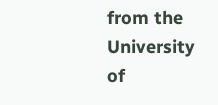from the University of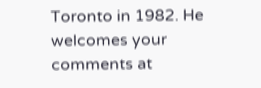Toronto in 1982. He welcomes your comments at